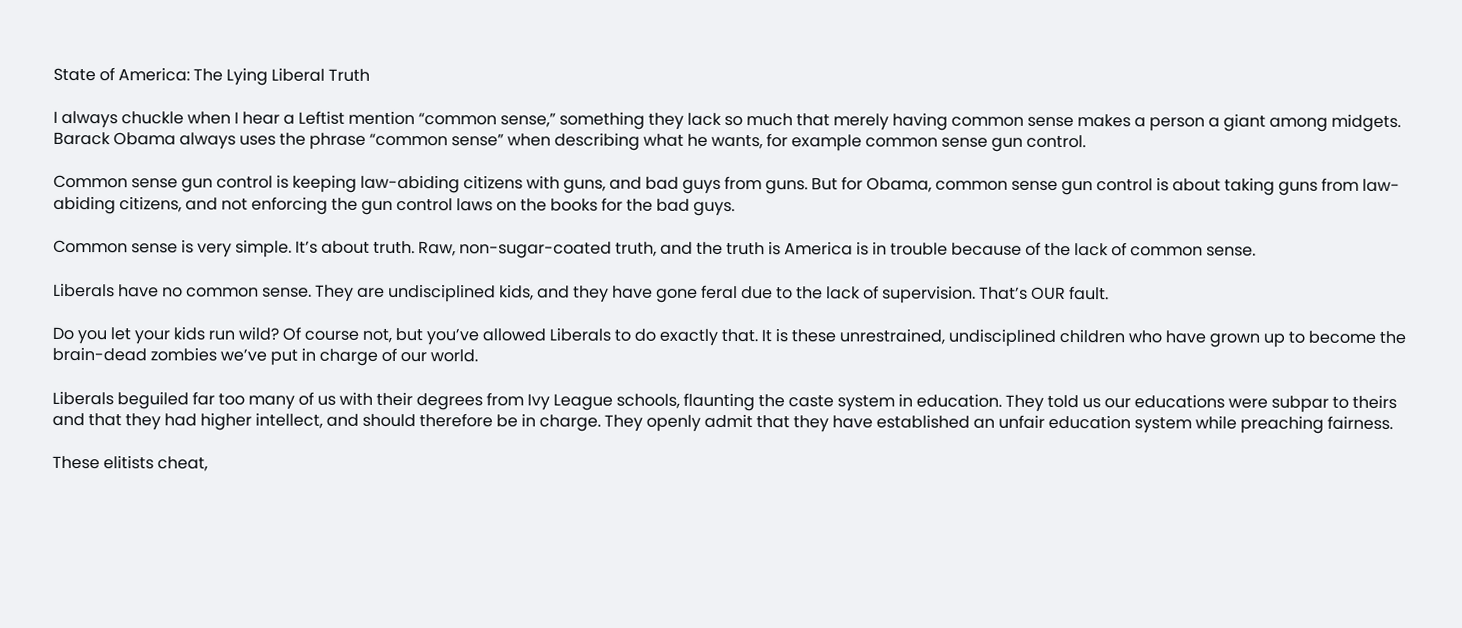State of America: The Lying Liberal Truth

I always chuckle when I hear a Leftist mention “common sense,” something they lack so much that merely having common sense makes a person a giant among midgets. Barack Obama always uses the phrase “common sense” when describing what he wants, for example common sense gun control.

Common sense gun control is keeping law-abiding citizens with guns, and bad guys from guns. But for Obama, common sense gun control is about taking guns from law-abiding citizens, and not enforcing the gun control laws on the books for the bad guys.

Common sense is very simple. It’s about truth. Raw, non-sugar-coated truth, and the truth is America is in trouble because of the lack of common sense.

Liberals have no common sense. They are undisciplined kids, and they have gone feral due to the lack of supervision. That’s OUR fault.

Do you let your kids run wild? Of course not, but you’ve allowed Liberals to do exactly that. It is these unrestrained, undisciplined children who have grown up to become the brain-dead zombies we’ve put in charge of our world.

Liberals beguiled far too many of us with their degrees from Ivy League schools, flaunting the caste system in education. They told us our educations were subpar to theirs and that they had higher intellect, and should therefore be in charge. They openly admit that they have established an unfair education system while preaching fairness.

These elitists cheat,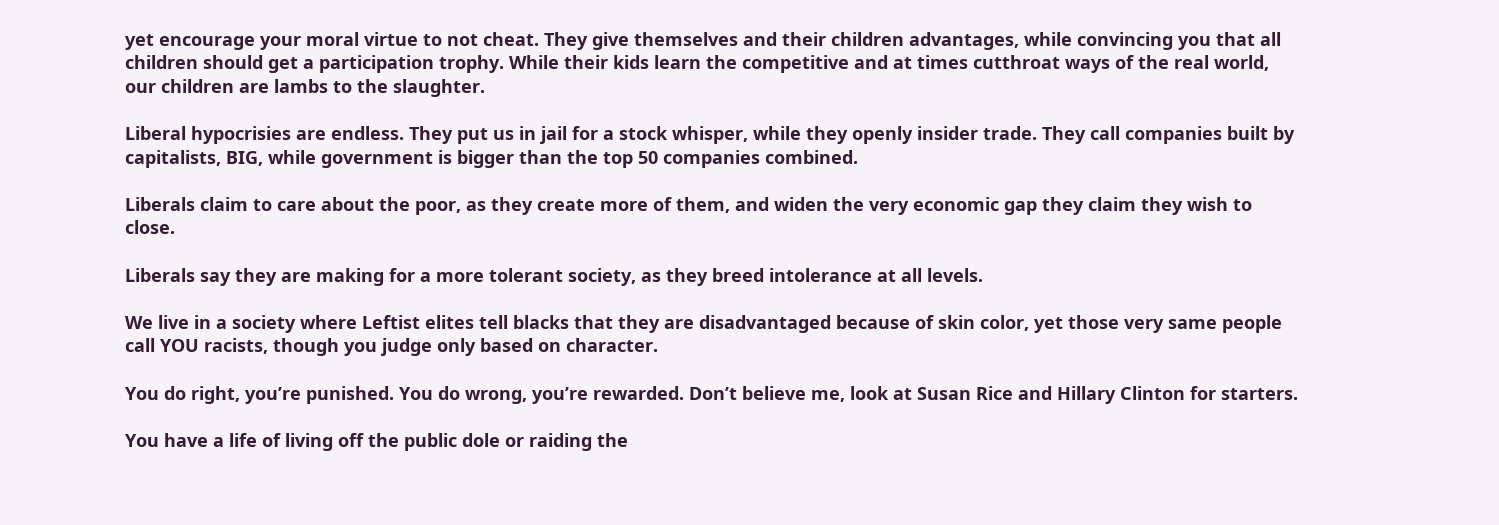yet encourage your moral virtue to not cheat. They give themselves and their children advantages, while convincing you that all children should get a participation trophy. While their kids learn the competitive and at times cutthroat ways of the real world, our children are lambs to the slaughter.

Liberal hypocrisies are endless. They put us in jail for a stock whisper, while they openly insider trade. They call companies built by capitalists, BIG, while government is bigger than the top 50 companies combined.

Liberals claim to care about the poor, as they create more of them, and widen the very economic gap they claim they wish to close.

Liberals say they are making for a more tolerant society, as they breed intolerance at all levels.

We live in a society where Leftist elites tell blacks that they are disadvantaged because of skin color, yet those very same people call YOU racists, though you judge only based on character.

You do right, you’re punished. You do wrong, you’re rewarded. Don’t believe me, look at Susan Rice and Hillary Clinton for starters.

You have a life of living off the public dole or raiding the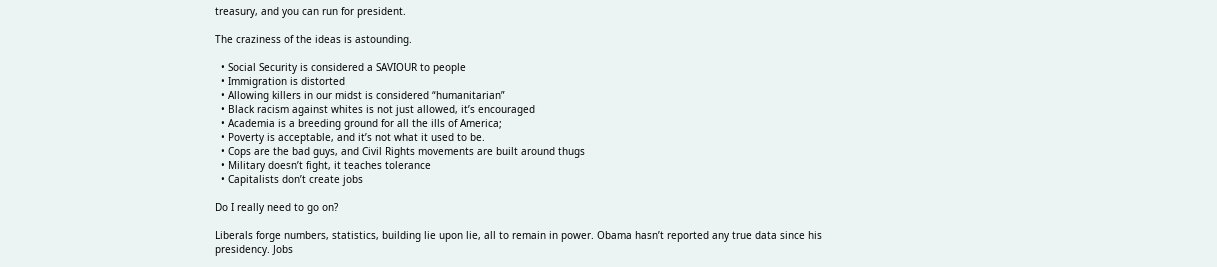treasury, and you can run for president.

The craziness of the ideas is astounding.

  • Social Security is considered a SAVIOUR to people
  • Immigration is distorted
  • Allowing killers in our midst is considered “humanitarian”
  • Black racism against whites is not just allowed, it’s encouraged
  • Academia is a breeding ground for all the ills of America;
  • Poverty is acceptable, and it’s not what it used to be.
  • Cops are the bad guys, and Civil Rights movements are built around thugs
  • Military doesn’t fight, it teaches tolerance
  • Capitalists don’t create jobs

Do I really need to go on?

Liberals forge numbers, statistics, building lie upon lie, all to remain in power. Obama hasn’t reported any true data since his presidency. Jobs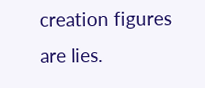creation figures are lies.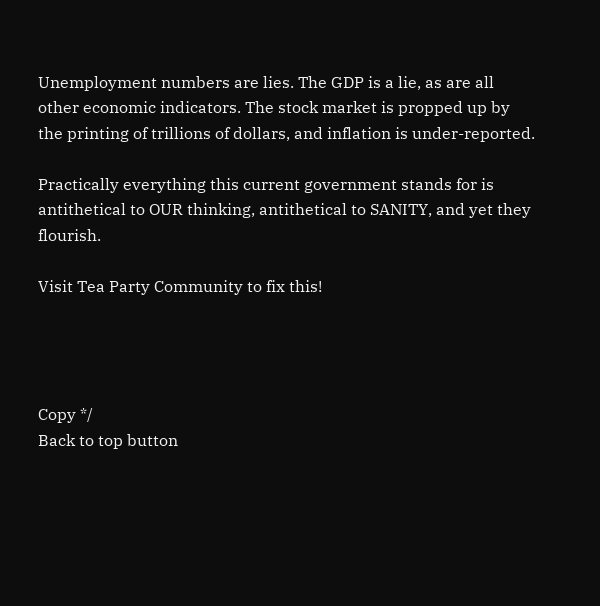Unemployment numbers are lies. The GDP is a lie, as are all other economic indicators. The stock market is propped up by the printing of trillions of dollars, and inflation is under-reported.

Practically everything this current government stands for is antithetical to OUR thinking, antithetical to SANITY, and yet they flourish.

Visit Tea Party Community to fix this!




Copy */
Back to top button